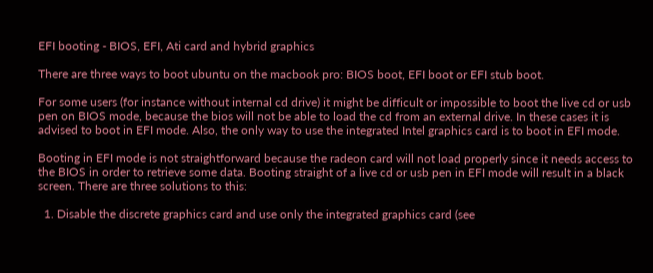EFI booting - BIOS, EFI, Ati card and hybrid graphics

There are three ways to boot ubuntu on the macbook pro: BIOS boot, EFI boot or EFI stub boot.

For some users (for instance without internal cd drive) it might be difficult or impossible to boot the live cd or usb pen on BIOS mode, because the bios will not be able to load the cd from an external drive. In these cases it is advised to boot in EFI mode. Also, the only way to use the integrated Intel graphics card is to boot in EFI mode.

Booting in EFI mode is not straightforward because the radeon card will not load properly since it needs access to the BIOS in order to retrieve some data. Booting straight of a live cd or usb pen in EFI mode will result in a black screen. There are three solutions to this:

  1. Disable the discrete graphics card and use only the integrated graphics card (see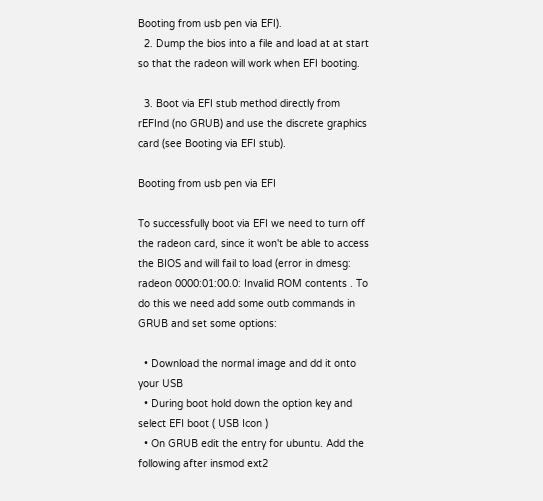Booting from usb pen via EFI).
  2. Dump the bios into a file and load at at start so that the radeon will work when EFI booting.

  3. Boot via EFI stub method directly from rEFInd (no GRUB) and use the discrete graphics card (see Booting via EFI stub).

Booting from usb pen via EFI

To successfully boot via EFI we need to turn off the radeon card, since it won't be able to access the BIOS and will fail to load (error in dmesg: radeon 0000:01:00.0: Invalid ROM contents . To do this we need add some outb commands in GRUB and set some options:

  • Download the normal image and dd it onto your USB
  • During boot hold down the option key and select EFI boot ( USB Icon )
  • On GRUB edit the entry for ubuntu. Add the following after insmod ext2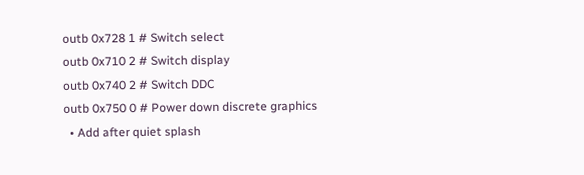outb 0x728 1 # Switch select
outb 0x710 2 # Switch display
outb 0x740 2 # Switch DDC
outb 0x750 0 # Power down discrete graphics
  • Add after quiet splash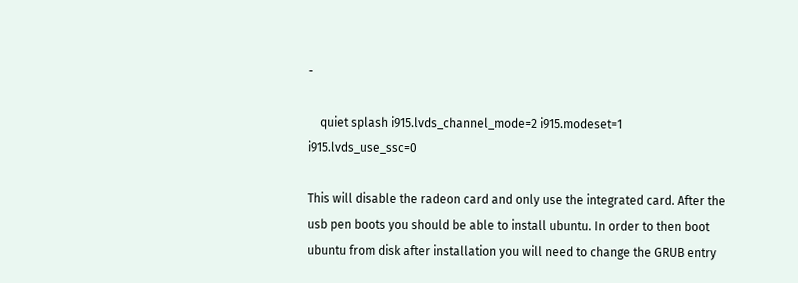-

    quiet splash i915.lvds_channel_mode=2 i915.modeset=1 i915.lvds_use_ssc=0

This will disable the radeon card and only use the integrated card. After the usb pen boots you should be able to install ubuntu. In order to then boot ubuntu from disk after installation you will need to change the GRUB entry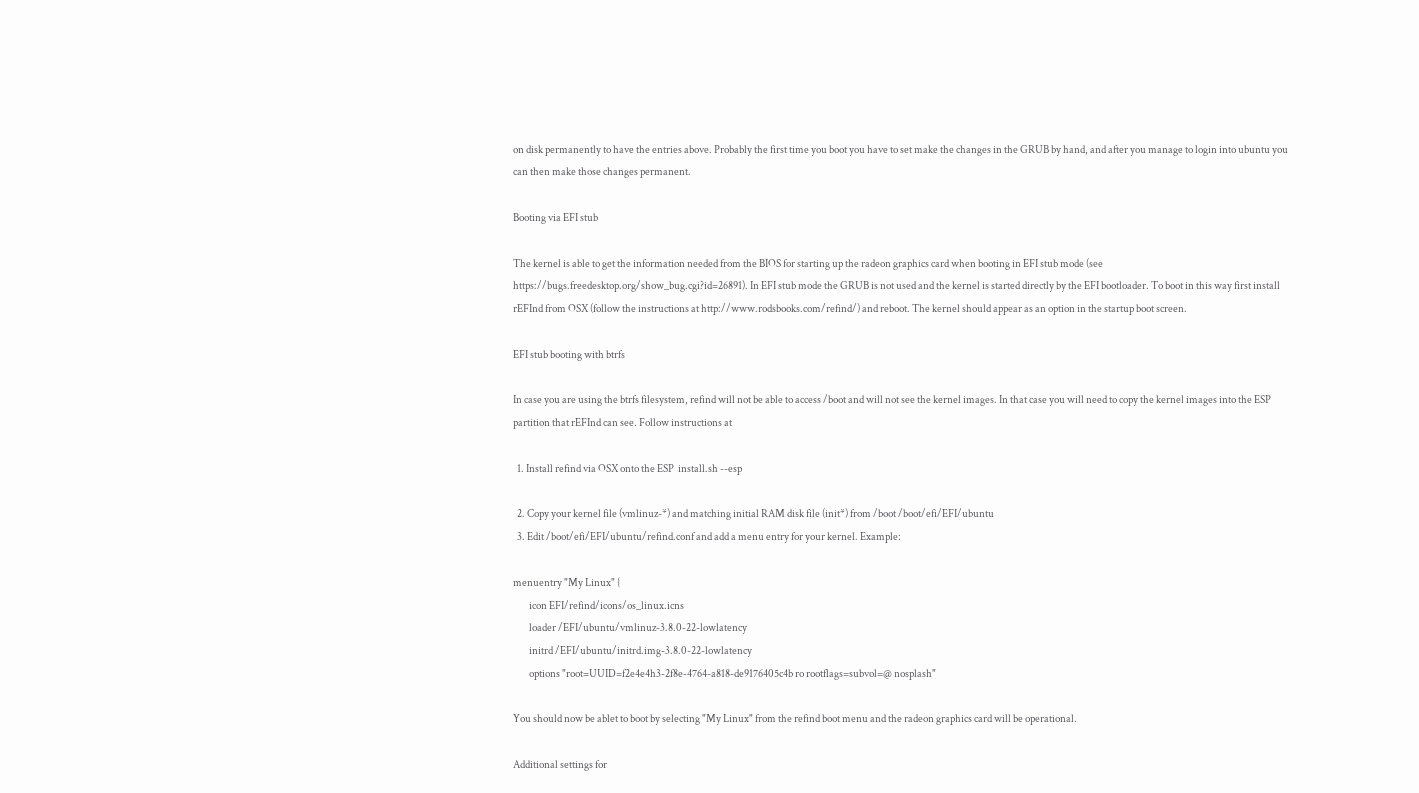on disk permanently to have the entries above. Probably the first time you boot you have to set make the changes in the GRUB by hand, and after you manage to login into ubuntu you can then make those changes permanent.

Booting via EFI stub

The kernel is able to get the information needed from the BIOS for starting up the radeon graphics card when booting in EFI stub mode (see https://bugs.freedesktop.org/show_bug.cgi?id=26891). In EFI stub mode the GRUB is not used and the kernel is started directly by the EFI bootloader. To boot in this way first install rEFInd from OSX (follow the instructions at http://www.rodsbooks.com/refind/) and reboot. The kernel should appear as an option in the startup boot screen.

EFI stub booting with btrfs

In case you are using the btrfs filesystem, refind will not be able to access /boot and will not see the kernel images. In that case you will need to copy the kernel images into the ESP partition that rEFInd can see. Follow instructions at

  1. Install refind via OSX onto the ESP  install.sh --esp

  2. Copy your kernel file (vmlinuz-*) and matching initial RAM disk file (init*) from /boot /boot/efi/EFI/ubuntu
  3. Edit /boot/efi/EFI/ubuntu/refind.conf and add a menu entry for your kernel. Example:

menuentry "My Linux" {
        icon EFI/refind/icons/os_linux.icns
        loader /EFI/ubuntu/vmlinuz-3.8.0-22-lowlatency
        initrd /EFI/ubuntu/initrd.img-3.8.0-22-lowlatency
        options "root=UUID=f2e4e4h3-2f8e-4764-a818-de9176405c4b ro rootflags=subvol=@ nosplash"

You should now be ablet to boot by selecting "My Linux" from the refind boot menu and the radeon graphics card will be operational.

Additional settings for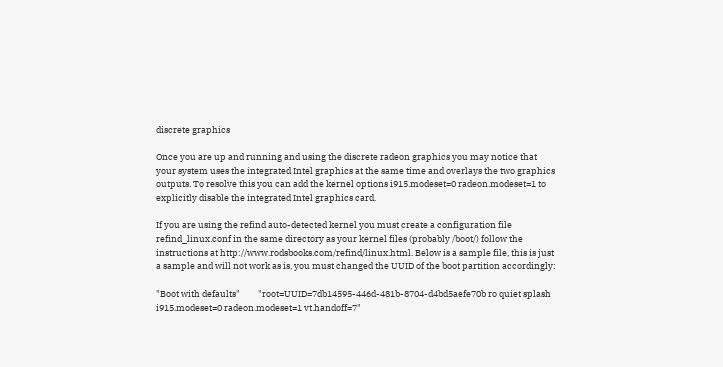discrete graphics

Once you are up and running and using the discrete radeon graphics you may notice that your system uses the integrated Intel graphics at the same time and overlays the two graphics outputs. To resolve this you can add the kernel options i915.modeset=0 radeon.modeset=1 to explicitly disable the integrated Intel graphics card.

If you are using the refind auto-detected kernel you must create a configuration file refind_linux.conf in the same directory as your kernel files (probably /boot/) follow the instructions at http://www.rodsbooks.com/refind/linux.html. Below is a sample file, this is just a sample and will not work as is, you must changed the UUID of the boot partition accordingly:

"Boot with defaults"         "root=UUID=7db14595-446d-481b-8704-d4bd5aefe70b ro quiet splash i915.modeset=0 radeon.modeset=1 vt.handoff=7"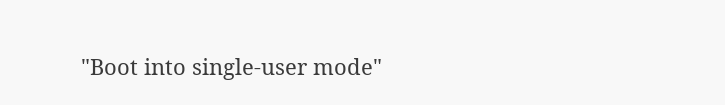"Boot into single-user mode"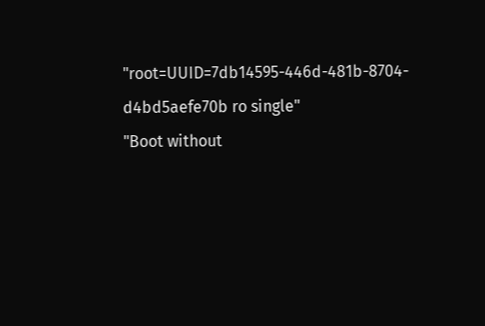"root=UUID=7db14595-446d-481b-8704-d4bd5aefe70b ro single"
"Boot without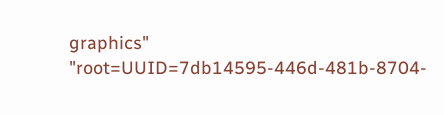graphics"      "root=UUID=7db14595-446d-481b-8704-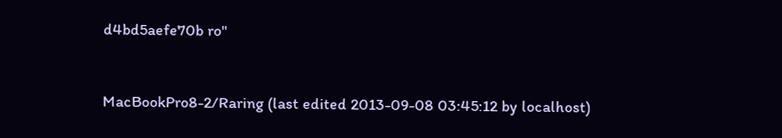d4bd5aefe70b ro"


MacBookPro8-2/Raring (last edited 2013-09-08 03:45:12 by localhost)